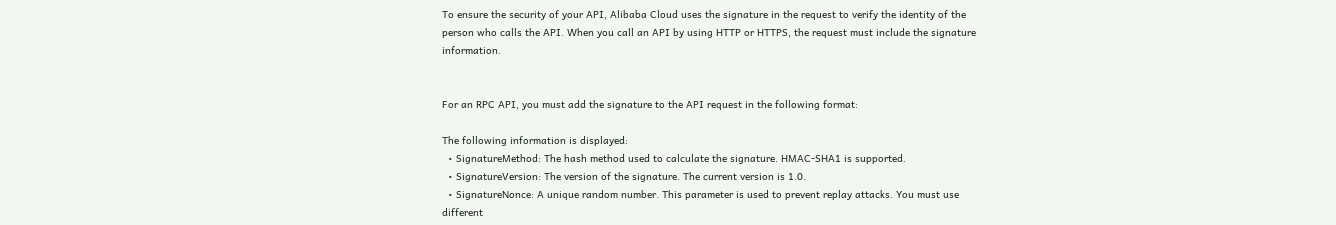To ensure the security of your API, Alibaba Cloud uses the signature in the request to verify the identity of the person who calls the API. When you call an API by using HTTP or HTTPS, the request must include the signature information.


For an RPC API, you must add the signature to the API request in the following format:

The following information is displayed:
  • SignatureMethod: The hash method used to calculate the signature. HMAC-SHA1 is supported.
  • SignatureVersion: The version of the signature. The current version is 1.0.
  • SignatureNonce: A unique random number. This parameter is used to prevent replay attacks. You must use different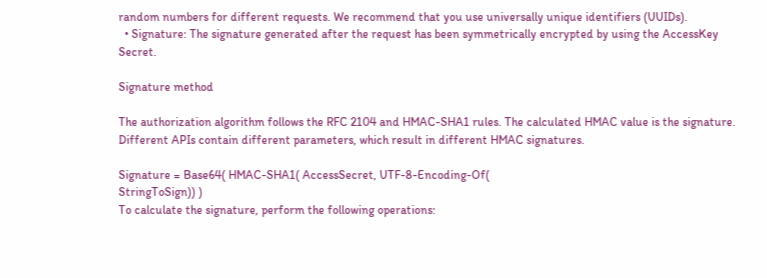random numbers for different requests. We recommend that you use universally unique identifiers (UUIDs).
  • Signature: The signature generated after the request has been symmetrically encrypted by using the AccessKey Secret.

Signature method

The authorization algorithm follows the RFC 2104 and HMAC-SHA1 rules. The calculated HMAC value is the signature. Different APIs contain different parameters, which result in different HMAC signatures.

Signature = Base64( HMAC-SHA1( AccessSecret, UTF-8-Encoding-Of(
StringToSign)) )
To calculate the signature, perform the following operations: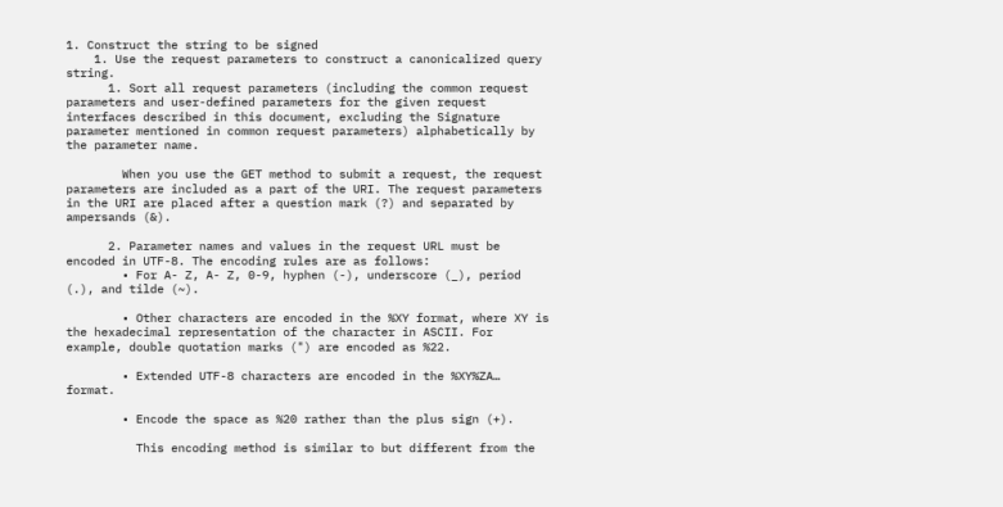1. Construct the string to be signed
    1. Use the request parameters to construct a canonicalized query string.
      1. Sort all request parameters (including the common request parameters and user-defined parameters for the given request interfaces described in this document, excluding the Signature parameter mentioned in common request parameters) alphabetically by the parameter name.

        When you use the GET method to submit a request, the request parameters are included as a part of the URI. The request parameters in the URI are placed after a question mark (?) and separated by ampersands (&).

      2. Parameter names and values in the request URL must be encoded in UTF-8. The encoding rules are as follows:
        • For A- Z, A- Z, 0-9, hyphen (-), underscore (_), period (.), and tilde (~).

        • Other characters are encoded in the %XY format, where XY is the hexadecimal representation of the character in ASCII. For example, double quotation marks (") are encoded as %22.

        • Extended UTF-8 characters are encoded in the %XY%ZA… format.

        • Encode the space as %20 rather than the plus sign (+).

          This encoding method is similar to but different from the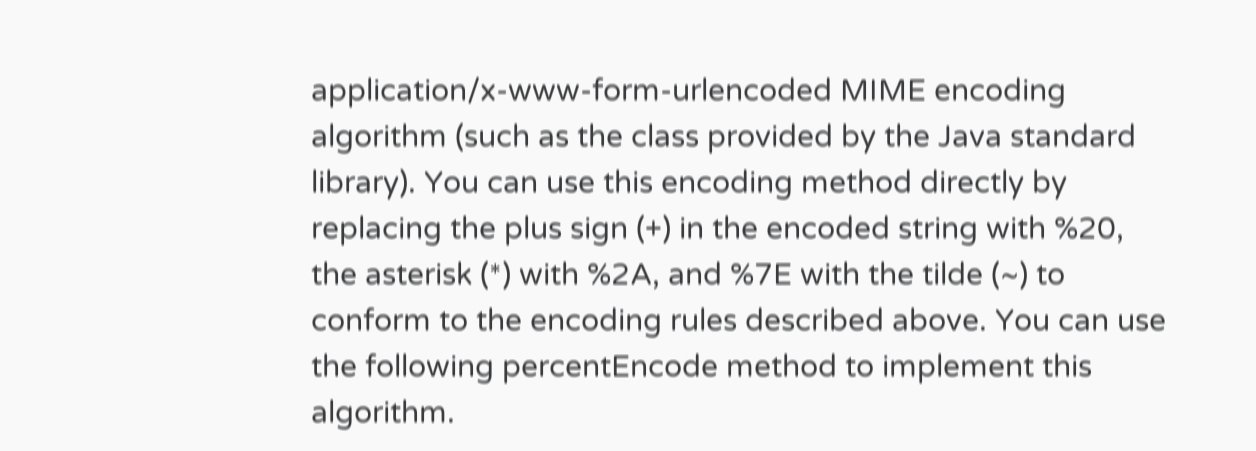application/x-www-form-urlencoded MIME encoding algorithm (such as the class provided by the Java standard library). You can use this encoding method directly by replacing the plus sign (+) in the encoded string with %20, the asterisk (*) with %2A, and %7E with the tilde (~) to conform to the encoding rules described above. You can use the following percentEncode method to implement this algorithm.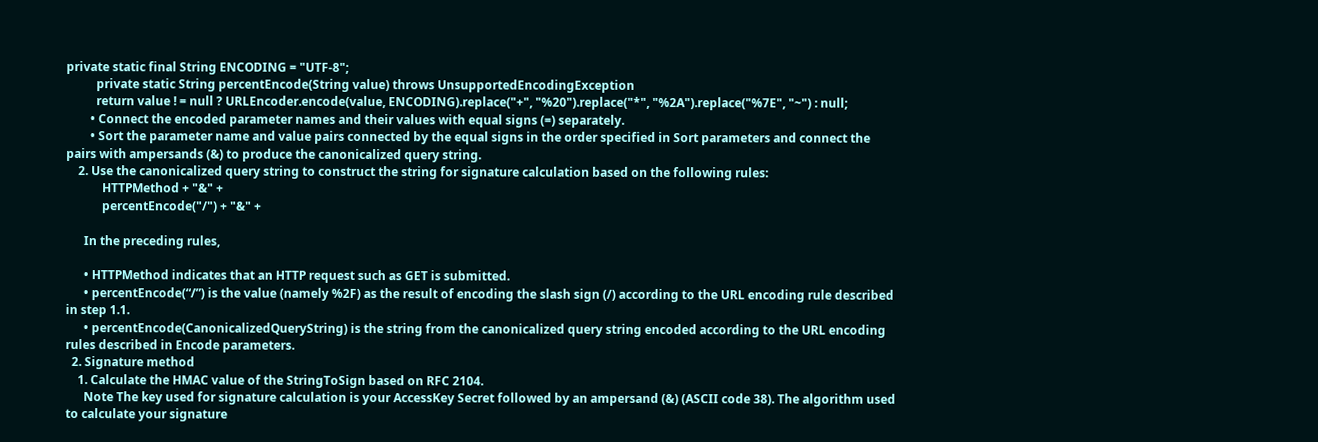private static final String ENCODING = "UTF-8";
          private static String percentEncode(String value) throws UnsupportedEncodingException
          return value ! = null ? URLEncoder.encode(value, ENCODING).replace("+", "%20").replace("*", "%2A").replace("%7E", "~") : null;
        • Connect the encoded parameter names and their values with equal signs (=) separately.
        • Sort the parameter name and value pairs connected by the equal signs in the order specified in Sort parameters and connect the pairs with ampersands (&) to produce the canonicalized query string.
    2. Use the canonicalized query string to construct the string for signature calculation based on the following rules:
            HTTPMethod + "&" +
            percentEncode("/") + "&" +

      In the preceding rules,

      • HTTPMethod indicates that an HTTP request such as GET is submitted.
      • percentEncode(“/”) is the value (namely %2F) as the result of encoding the slash sign (/) according to the URL encoding rule described in step 1.1.
      • percentEncode(CanonicalizedQueryString) is the string from the canonicalized query string encoded according to the URL encoding rules described in Encode parameters.
  2. Signature method
    1. Calculate the HMAC value of the StringToSign based on RFC 2104.
      Note The key used for signature calculation is your AccessKey Secret followed by an ampersand (&) (ASCII code 38). The algorithm used to calculate your signature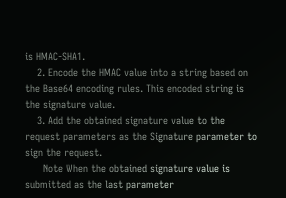is HMAC-SHA1.
    2. Encode the HMAC value into a string based on the Base64 encoding rules. This encoded string is the signature value.
    3. Add the obtained signature value to the request parameters as the Signature parameter to sign the request.
      Note When the obtained signature value is submitted as the last parameter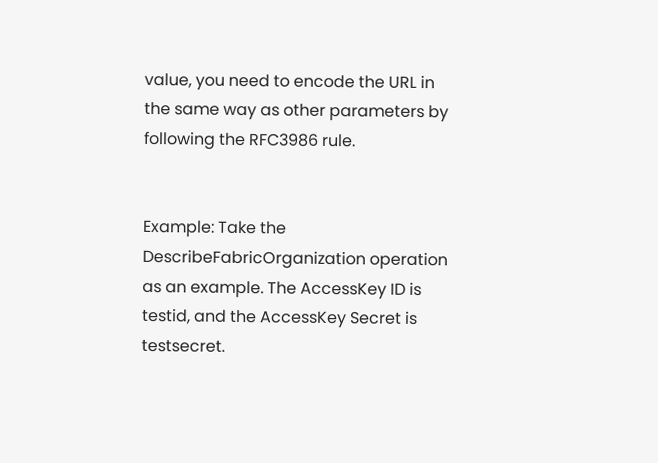value, you need to encode the URL in the same way as other parameters by following the RFC3986 rule.


Example: Take the DescribeFabricOrganization operation as an example. The AccessKey ID is testid, and the AccessKey Secret is testsecret.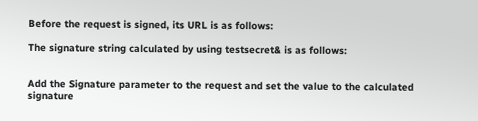Before the request is signed, its URL is as follows:

The signature string calculated by using testsecret& is as follows:


Add the Signature parameter to the request and set the value to the calculated signature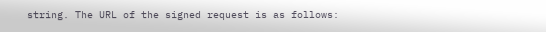string. The URL of the signed request is as follows: